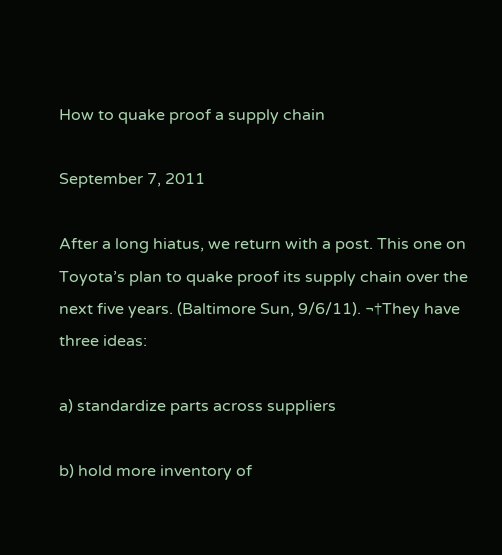How to quake proof a supply chain

September 7, 2011

After a long hiatus, we return with a post. This one on Toyota’s plan to quake proof its supply chain over the next five years. (Baltimore Sun, 9/6/11). ¬†They have three ideas:

a) standardize parts across suppliers

b) hold more inventory of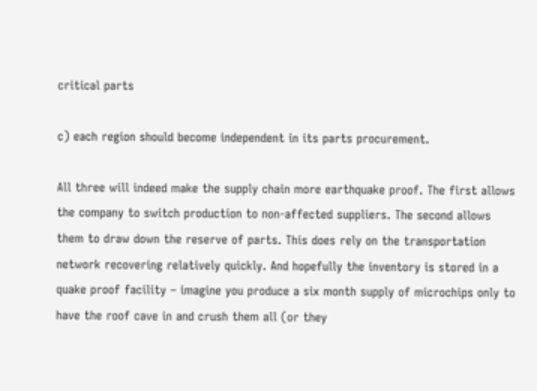critical parts

c) each region should become independent in its parts procurement.

All three will indeed make the supply chain more earthquake proof. The first allows the company to switch production to non-affected suppliers. The second allows them to draw down the reserve of parts. This does rely on the transportation network recovering relatively quickly. And hopefully the inventory is stored in a quake proof facility – imagine you produce a six month supply of microchips only to have the roof cave in and crush them all (or they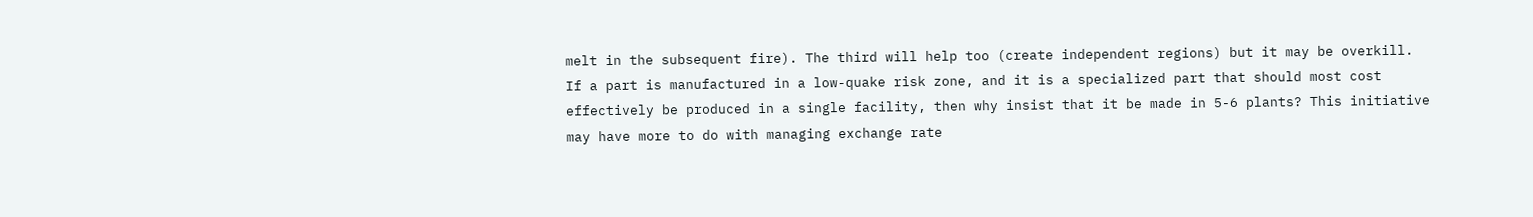melt in the subsequent fire). The third will help too (create independent regions) but it may be overkill. If a part is manufactured in a low-quake risk zone, and it is a specialized part that should most cost effectively be produced in a single facility, then why insist that it be made in 5-6 plants? This initiative may have more to do with managing exchange rate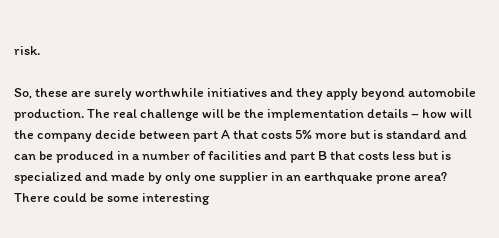risk.

So, these are surely worthwhile initiatives and they apply beyond automobile production. The real challenge will be the implementation details – how will the company decide between part A that costs 5% more but is standard and can be produced in a number of facilities and part B that costs less but is specialized and made by only one supplier in an earthquake prone area? There could be some interesting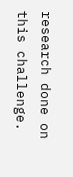research done on this challenge.